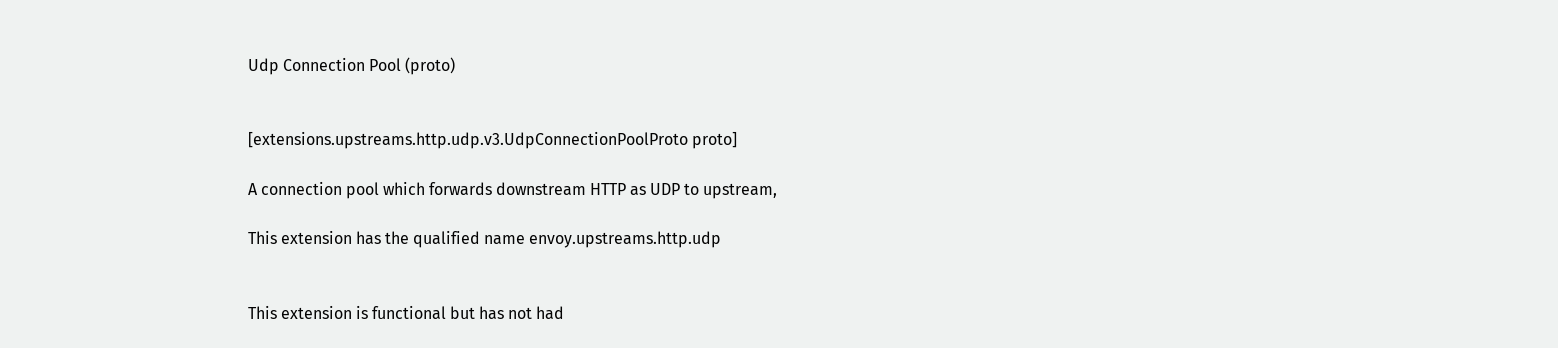Udp Connection Pool (proto)


[extensions.upstreams.http.udp.v3.UdpConnectionPoolProto proto]

A connection pool which forwards downstream HTTP as UDP to upstream,

This extension has the qualified name envoy.upstreams.http.udp


This extension is functional but has not had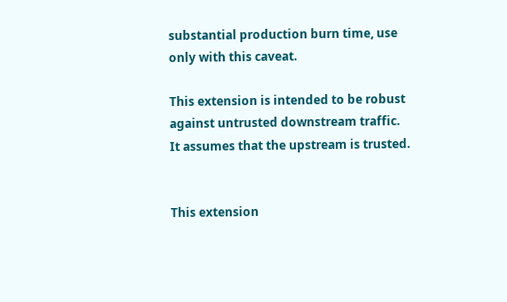substantial production burn time, use only with this caveat.

This extension is intended to be robust against untrusted downstream traffic. It assumes that the upstream is trusted.


This extension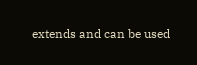extends and can be used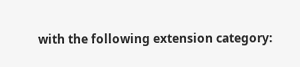with the following extension category: